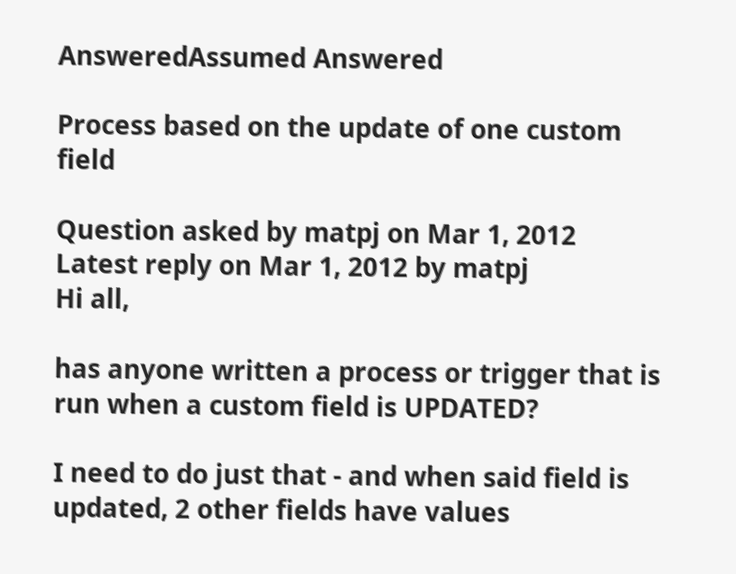AnsweredAssumed Answered

Process based on the update of one custom field

Question asked by matpj on Mar 1, 2012
Latest reply on Mar 1, 2012 by matpj
Hi all,

has anyone written a process or trigger that is run when a custom field is UPDATED?

I need to do just that - and when said field is updated, 2 other fields have values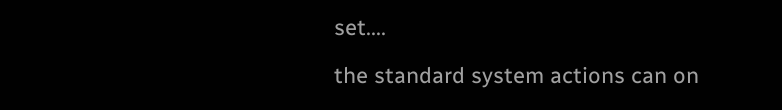set....

the standard system actions can on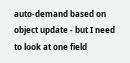auto-demand based on object update - but I need to look at one field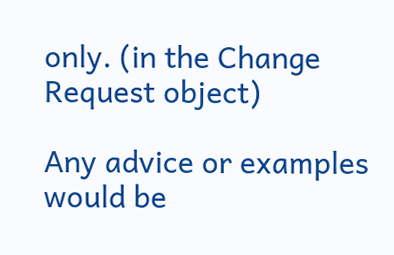only. (in the Change Request object)

Any advice or examples would be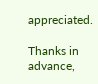appreciated.

Thanks in advance,